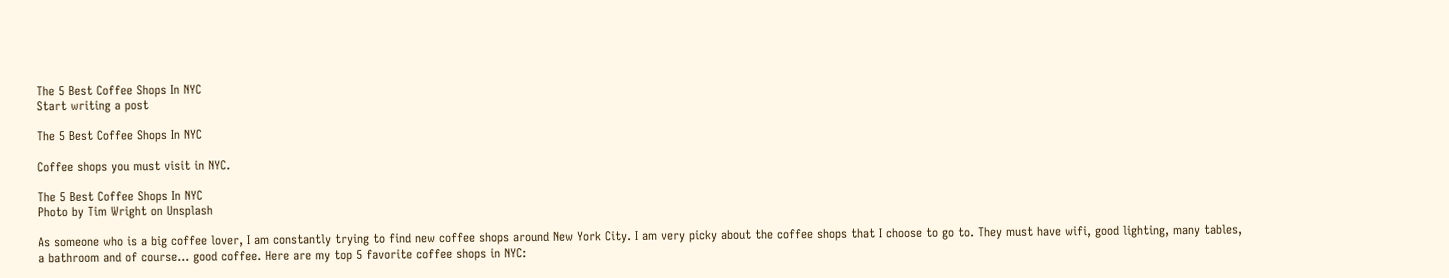The 5 Best Coffee Shops In NYC
Start writing a post

The 5 Best Coffee Shops In NYC

Coffee shops you must visit in NYC.

The 5 Best Coffee Shops In NYC
Photo by Tim Wright on Unsplash

As someone who is a big coffee lover, I am constantly trying to find new coffee shops around New York City. I am very picky about the coffee shops that I choose to go to. They must have wifi, good lighting, many tables, a bathroom and of course... good coffee. Here are my top 5 favorite coffee shops in NYC: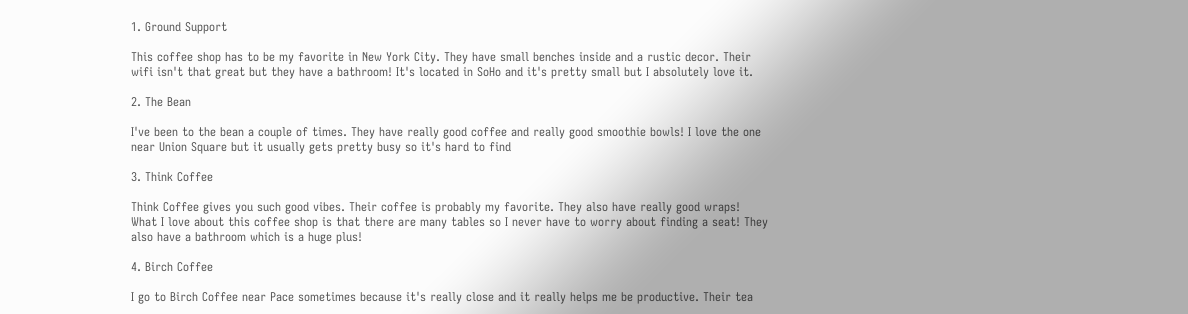1. Ground Support

This coffee shop has to be my favorite in New York City. They have small benches inside and a rustic decor. Their wifi isn't that great but they have a bathroom! It's located in SoHo and it's pretty small but I absolutely love it.

2. The Bean

I've been to the bean a couple of times. They have really good coffee and really good smoothie bowls! I love the one near Union Square but it usually gets pretty busy so it's hard to find

3. Think Coffee

Think Coffee gives you such good vibes. Their coffee is probably my favorite. They also have really good wraps! What I love about this coffee shop is that there are many tables so I never have to worry about finding a seat! They also have a bathroom which is a huge plus!

4. Birch Coffee

I go to Birch Coffee near Pace sometimes because it's really close and it really helps me be productive. Their tea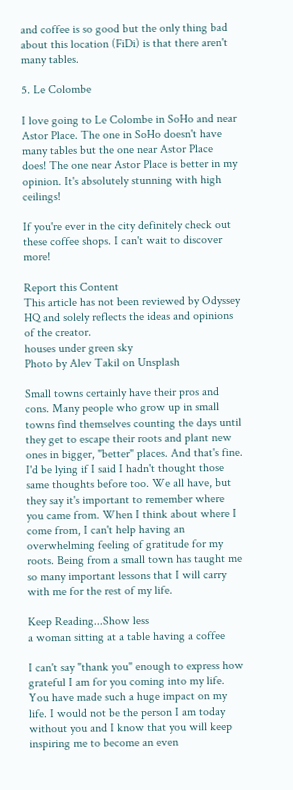and coffee is so good but the only thing bad about this location (FiDi) is that there aren't many tables.

5. Le Colombe

I love going to Le Colombe in SoHo and near Astor Place. The one in SoHo doesn't have many tables but the one near Astor Place does! The one near Astor Place is better in my opinion. It's absolutely stunning with high ceilings!

If you're ever in the city definitely check out these coffee shops. I can't wait to discover more!

Report this Content
This article has not been reviewed by Odyssey HQ and solely reflects the ideas and opinions of the creator.
houses under green sky
Photo by Alev Takil on Unsplash

Small towns certainly have their pros and cons. Many people who grow up in small towns find themselves counting the days until they get to escape their roots and plant new ones in bigger, "better" places. And that's fine. I'd be lying if I said I hadn't thought those same thoughts before too. We all have, but they say it's important to remember where you came from. When I think about where I come from, I can't help having an overwhelming feeling of gratitude for my roots. Being from a small town has taught me so many important lessons that I will carry with me for the rest of my life.

Keep Reading...Show less
a woman sitting at a table having a coffee

I can't say "thank you" enough to express how grateful I am for you coming into my life. You have made such a huge impact on my life. I would not be the person I am today without you and I know that you will keep inspiring me to become an even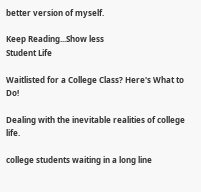better version of myself.

Keep Reading...Show less
Student Life

Waitlisted for a College Class? Here's What to Do!

Dealing with the inevitable realities of college life.

college students waiting in a long line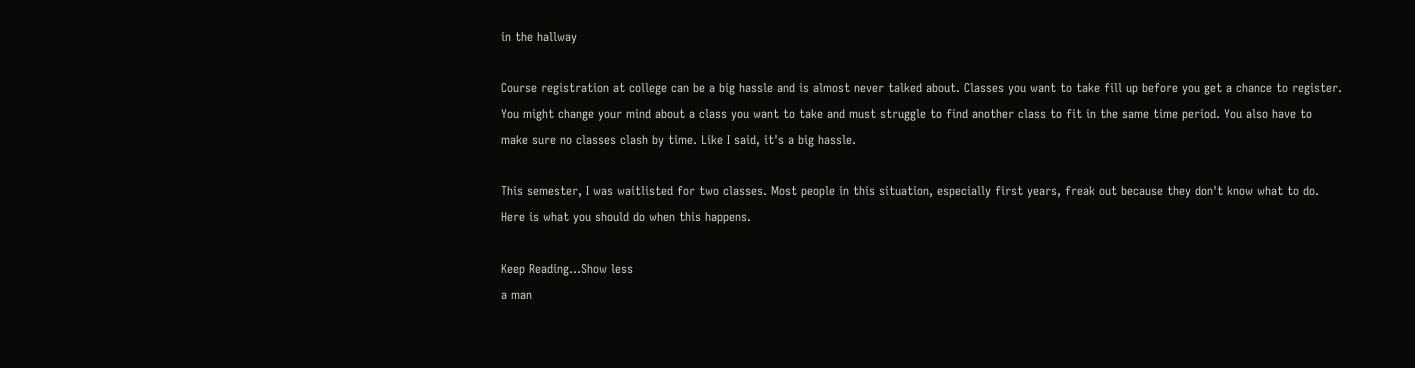in the hallway

Course registration at college can be a big hassle and is almost never talked about. Classes you want to take fill up before you get a chance to register. You might change your mind about a class you want to take and must struggle to find another class to fit in the same time period. You also have to make sure no classes clash by time. Like I said, it's a big hassle.

This semester, I was waitlisted for two classes. Most people in this situation, especially first years, freak out because they don't know what to do. Here is what you should do when this happens.

Keep Reading...Show less
a man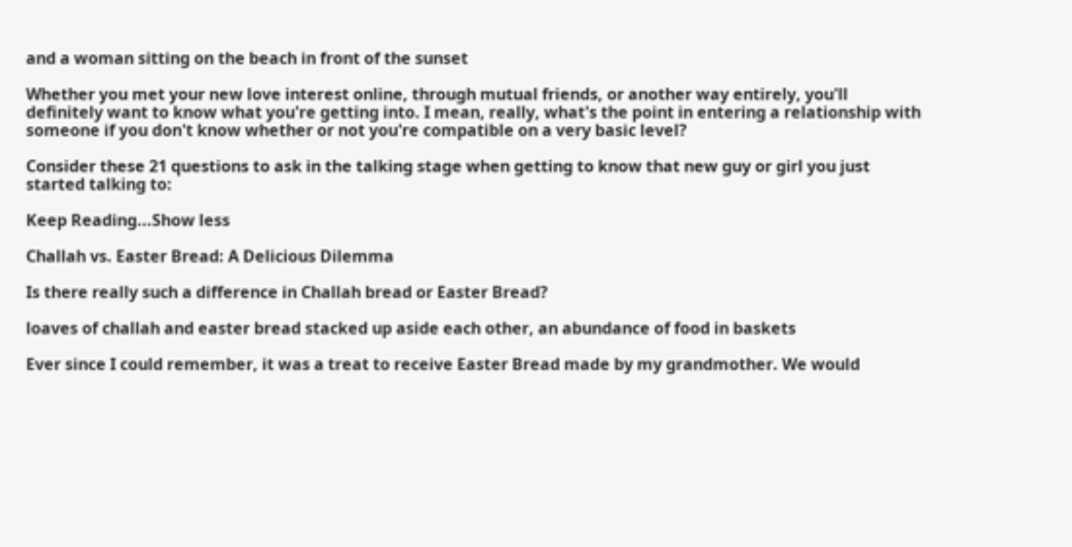and a woman sitting on the beach in front of the sunset

Whether you met your new love interest online, through mutual friends, or another way entirely, you'll definitely want to know what you're getting into. I mean, really, what's the point in entering a relationship with someone if you don't know whether or not you're compatible on a very basic level?

Consider these 21 questions to ask in the talking stage when getting to know that new guy or girl you just started talking to:

Keep Reading...Show less

Challah vs. Easter Bread: A Delicious Dilemma

Is there really such a difference in Challah bread or Easter Bread?

loaves of challah and easter bread stacked up aside each other, an abundance of food in baskets

Ever since I could remember, it was a treat to receive Easter Bread made by my grandmother. We would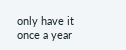only have it once a year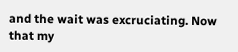and the wait was excruciating. Now that my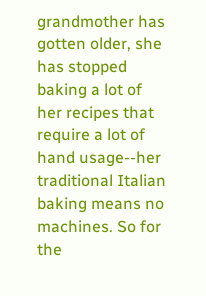grandmother has gotten older, she has stopped baking a lot of her recipes that require a lot of hand usage--her traditional Italian baking means no machines. So for the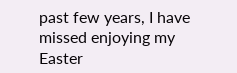past few years, I have missed enjoying my Easter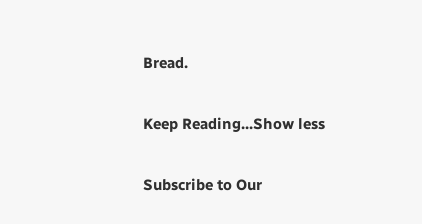Bread.

Keep Reading...Show less

Subscribe to Our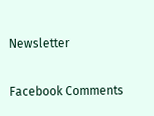Newsletter

Facebook Comments